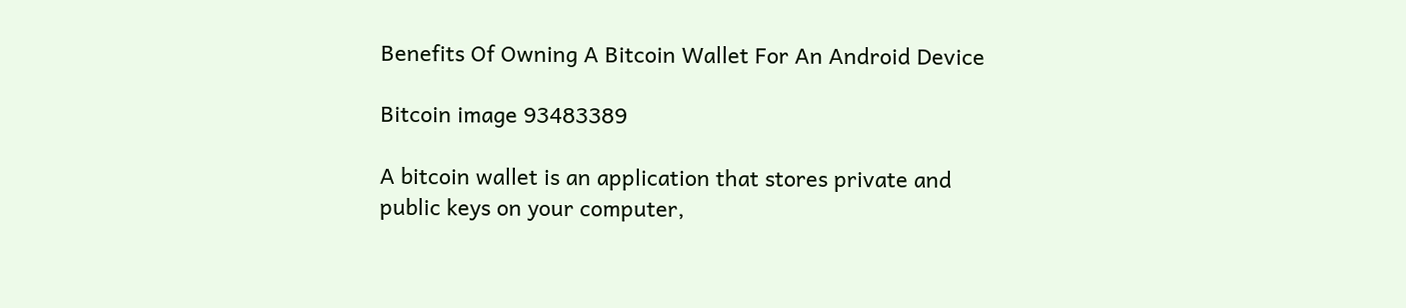Benefits Of Owning A Bitcoin Wallet For An Android Device

Bitcoin image 93483389

A bitcoin wallet is an application that stores private and public keys on your computer,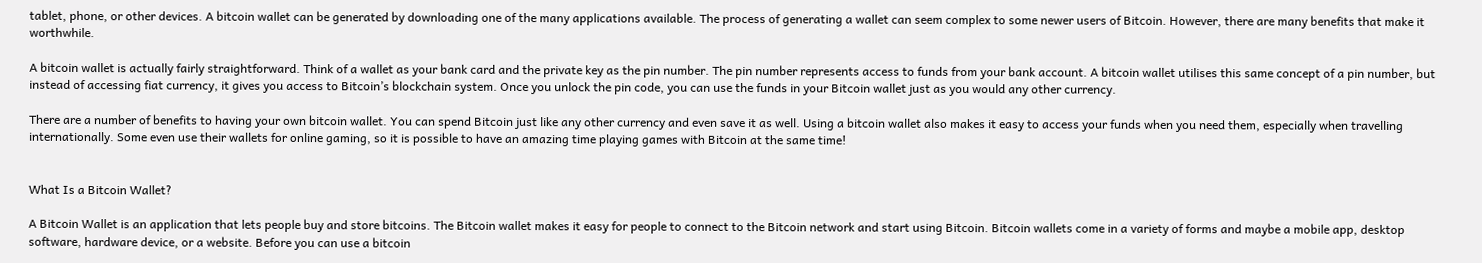tablet, phone, or other devices. A bitcoin wallet can be generated by downloading one of the many applications available. The process of generating a wallet can seem complex to some newer users of Bitcoin. However, there are many benefits that make it worthwhile.

A bitcoin wallet is actually fairly straightforward. Think of a wallet as your bank card and the private key as the pin number. The pin number represents access to funds from your bank account. A bitcoin wallet utilises this same concept of a pin number, but instead of accessing fiat currency, it gives you access to Bitcoin’s blockchain system. Once you unlock the pin code, you can use the funds in your Bitcoin wallet just as you would any other currency.

There are a number of benefits to having your own bitcoin wallet. You can spend Bitcoin just like any other currency and even save it as well. Using a bitcoin wallet also makes it easy to access your funds when you need them, especially when travelling internationally. Some even use their wallets for online gaming, so it is possible to have an amazing time playing games with Bitcoin at the same time!


What Is a Bitcoin Wallet?

A Bitcoin Wallet is an application that lets people buy and store bitcoins. The Bitcoin wallet makes it easy for people to connect to the Bitcoin network and start using Bitcoin. Bitcoin wallets come in a variety of forms and maybe a mobile app, desktop software, hardware device, or a website. Before you can use a bitcoin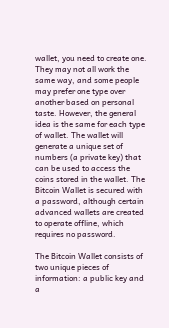wallet, you need to create one. They may not all work the same way, and some people may prefer one type over another based on personal taste. However, the general idea is the same for each type of wallet. The wallet will generate a unique set of numbers (a private key) that can be used to access the coins stored in the wallet. The Bitcoin Wallet is secured with a password, although certain advanced wallets are created to operate offline, which requires no password.

The Bitcoin Wallet consists of two unique pieces of information: a public key and a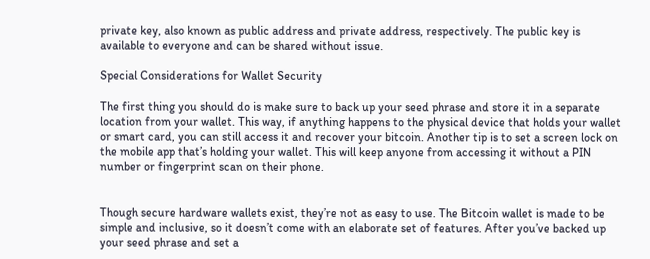private key, also known as public address and private address, respectively. The public key is available to everyone and can be shared without issue.

Special Considerations for Wallet Security

The first thing you should do is make sure to back up your seed phrase and store it in a separate location from your wallet. This way, if anything happens to the physical device that holds your wallet or smart card, you can still access it and recover your bitcoin. Another tip is to set a screen lock on the mobile app that’s holding your wallet. This will keep anyone from accessing it without a PIN number or fingerprint scan on their phone.


Though secure hardware wallets exist, they’re not as easy to use. The Bitcoin wallet is made to be simple and inclusive, so it doesn’t come with an elaborate set of features. After you’ve backed up your seed phrase and set a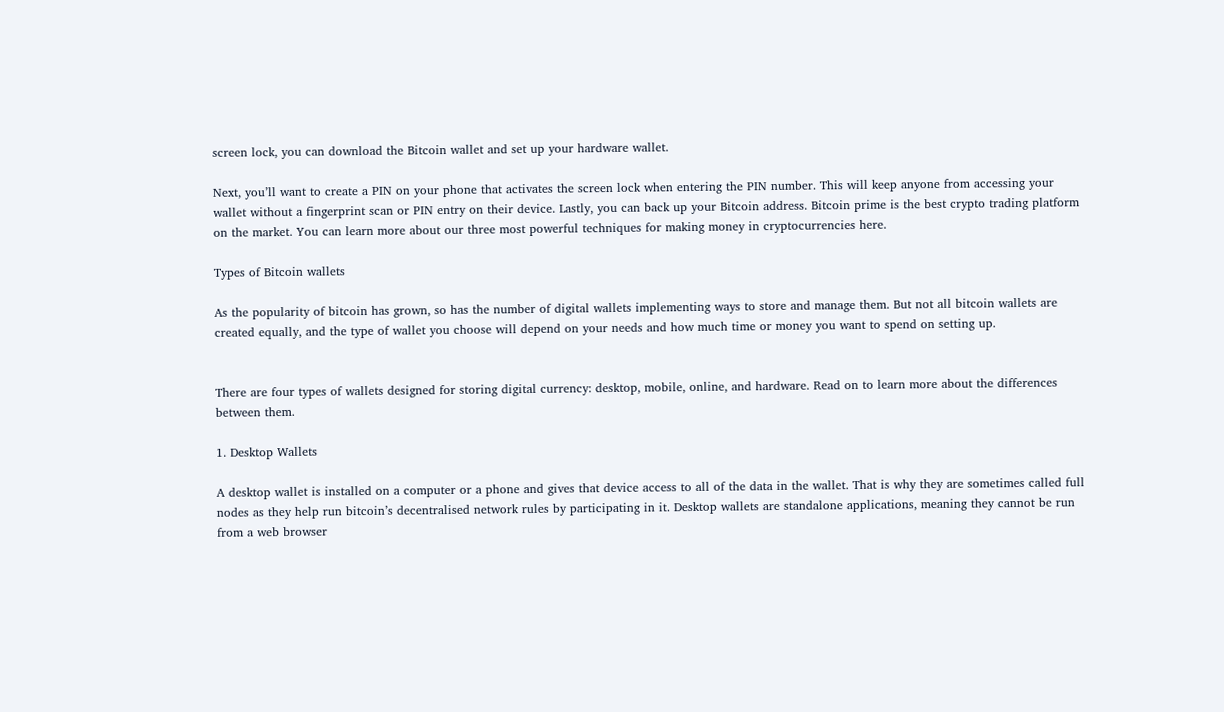screen lock, you can download the Bitcoin wallet and set up your hardware wallet.

Next, you’ll want to create a PIN on your phone that activates the screen lock when entering the PIN number. This will keep anyone from accessing your wallet without a fingerprint scan or PIN entry on their device. Lastly, you can back up your Bitcoin address. Bitcoin prime is the best crypto trading platform on the market. You can learn more about our three most powerful techniques for making money in cryptocurrencies here.

Types of Bitcoin wallets

As the popularity of bitcoin has grown, so has the number of digital wallets implementing ways to store and manage them. But not all bitcoin wallets are created equally, and the type of wallet you choose will depend on your needs and how much time or money you want to spend on setting up.


There are four types of wallets designed for storing digital currency: desktop, mobile, online, and hardware. Read on to learn more about the differences between them.

1. Desktop Wallets

A desktop wallet is installed on a computer or a phone and gives that device access to all of the data in the wallet. That is why they are sometimes called full nodes as they help run bitcoin’s decentralised network rules by participating in it. Desktop wallets are standalone applications, meaning they cannot be run from a web browser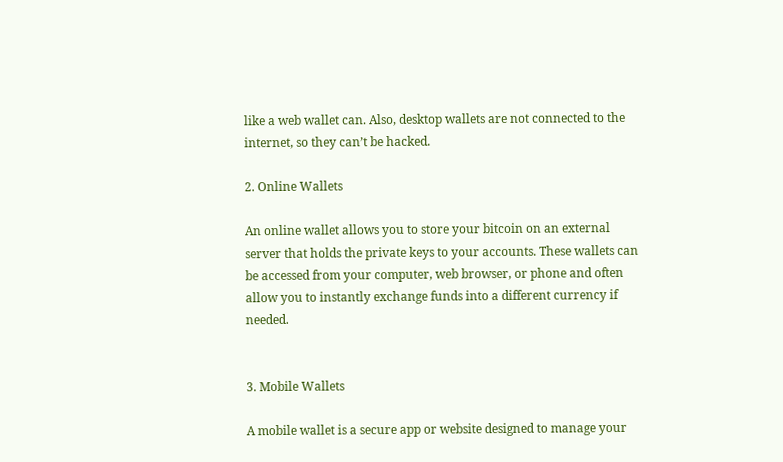like a web wallet can. Also, desktop wallets are not connected to the internet, so they can’t be hacked.

2. Online Wallets

An online wallet allows you to store your bitcoin on an external server that holds the private keys to your accounts. These wallets can be accessed from your computer, web browser, or phone and often allow you to instantly exchange funds into a different currency if needed.


3. Mobile Wallets

A mobile wallet is a secure app or website designed to manage your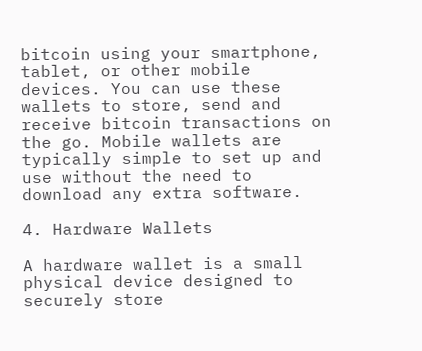bitcoin using your smartphone, tablet, or other mobile devices. You can use these wallets to store, send and receive bitcoin transactions on the go. Mobile wallets are typically simple to set up and use without the need to download any extra software.

4. Hardware Wallets

A hardware wallet is a small physical device designed to securely store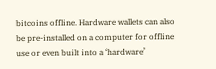bitcoins offline. Hardware wallets can also be pre-installed on a computer for offline use or even built into a ‘hardware’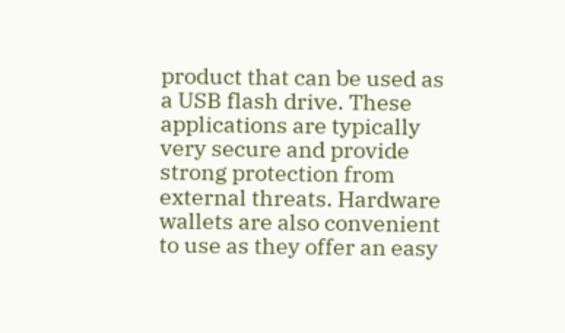product that can be used as a USB flash drive. These applications are typically very secure and provide strong protection from external threats. Hardware wallets are also convenient to use as they offer an easy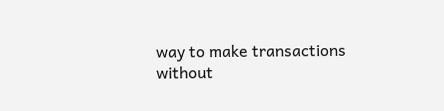way to make transactions without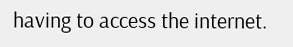having to access the internet.